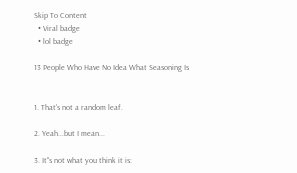Skip To Content
  • Viral badge
  • lol badge

13 People Who Have No Idea What Seasoning Is


1. That's not a random leaf.

2. Yeah...but I mean...

3. It''s not what you think it is: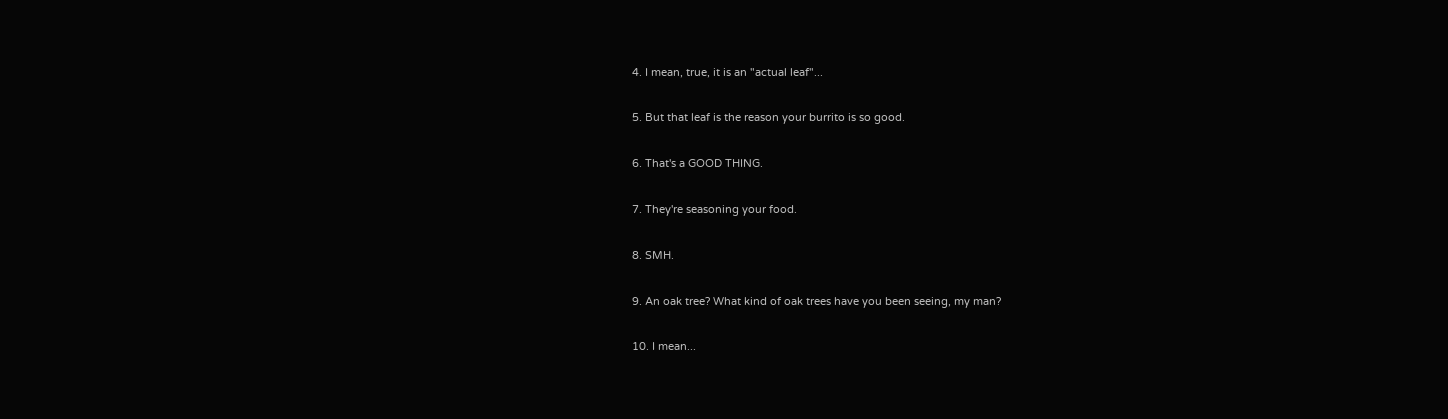4. I mean, true, it is an "actual leaf"...

5. But that leaf is the reason your burrito is so good.

6. That's a GOOD THING.

7. They're seasoning your food.

8. SMH.

9. An oak tree? What kind of oak trees have you been seeing, my man?

10. I mean...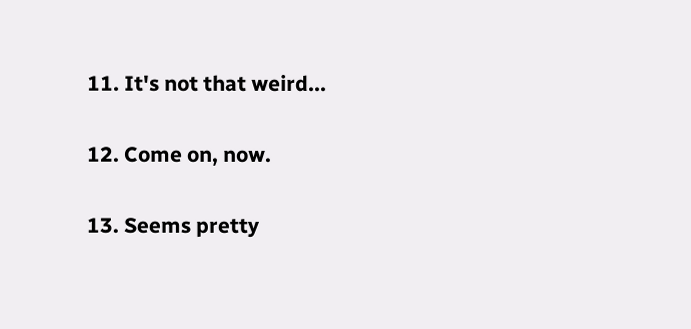11. It's not that weird...

12. Come on, now.

13. Seems pretty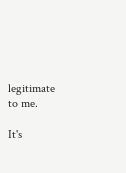legitimate to me.

It's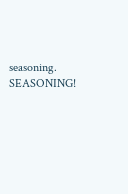seasoning. SEASONING!